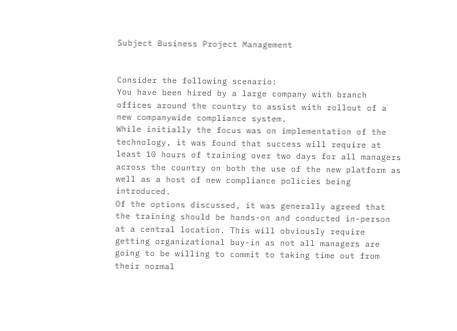Subject Business Project Management


Consider the following scenario:
You have been hired by a large company with branch offices around the country to assist with rollout of a new companywide compliance system.
While initially the focus was on implementation of the technology, it was found that success will require at least 10 hours of training over two days for all managers across the country on both the use of the new platform as well as a host of new compliance policies being introduced.
Of the options discussed, it was generally agreed that the training should be hands-on and conducted in-person at a central location. This will obviously require getting organizational buy-in as not all managers are going to be willing to commit to taking time out from their normal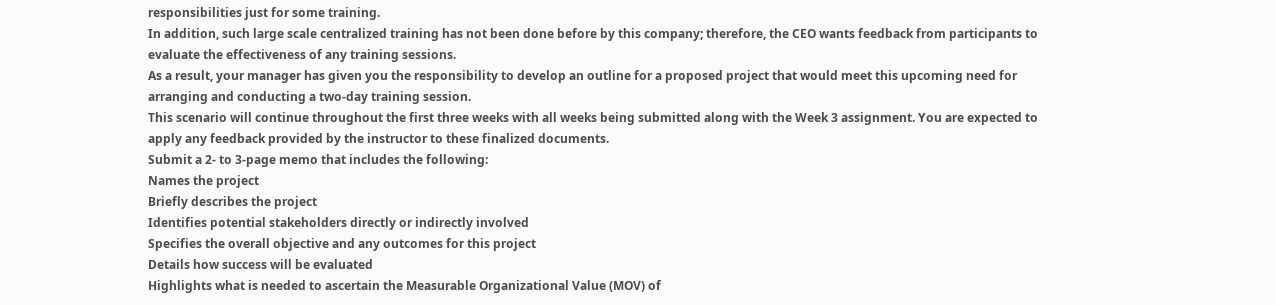responsibilities just for some training.
In addition, such large scale centralized training has not been done before by this company; therefore, the CEO wants feedback from participants to evaluate the effectiveness of any training sessions.
As a result, your manager has given you the responsibility to develop an outline for a proposed project that would meet this upcoming need for arranging and conducting a two-day training session.
This scenario will continue throughout the first three weeks with all weeks being submitted along with the Week 3 assignment. You are expected to apply any feedback provided by the instructor to these finalized documents.
Submit a 2- to 3-page memo that includes the following:
Names the project
Briefly describes the project
Identifies potential stakeholders directly or indirectly involved
Specifies the overall objective and any outcomes for this project
Details how success will be evaluated
Highlights what is needed to ascertain the Measurable Organizational Value (MOV) of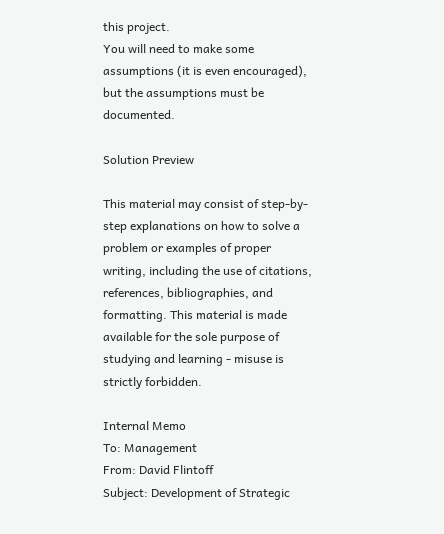this project.
You will need to make some assumptions (it is even encouraged), but the assumptions must be documented.

Solution Preview

This material may consist of step-by-step explanations on how to solve a problem or examples of proper writing, including the use of citations, references, bibliographies, and formatting. This material is made available for the sole purpose of studying and learning - misuse is strictly forbidden.

Internal Memo
To: Management
From: David Flintoff
Subject: Development of Strategic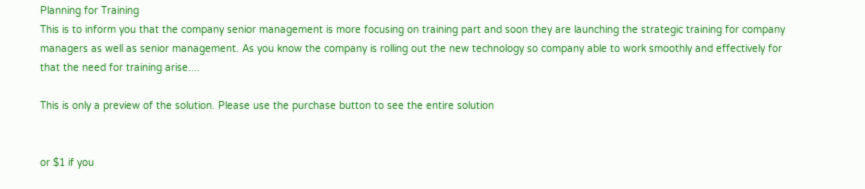Planning for Training
This is to inform you that the company senior management is more focusing on training part and soon they are launching the strategic training for company managers as well as senior management. As you know the company is rolling out the new technology so company able to work smoothly and effectively for that the need for training arise....

This is only a preview of the solution. Please use the purchase button to see the entire solution


or $1 if you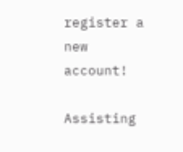register a new account!

Assisting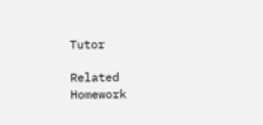Tutor

Related Homework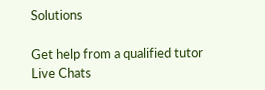Solutions

Get help from a qualified tutor
Live Chats